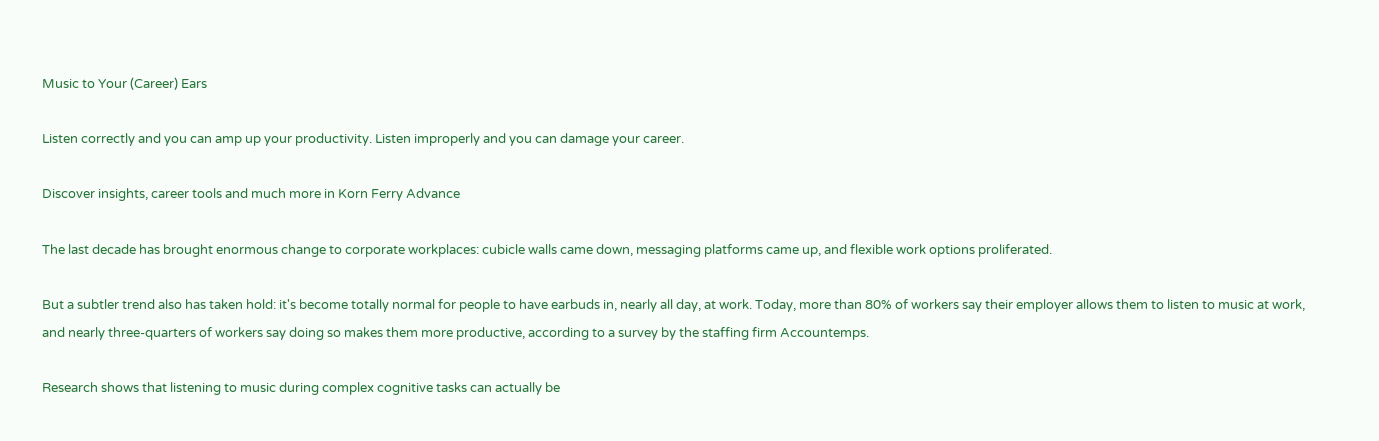Music to Your (Career) Ears

Listen correctly and you can amp up your productivity. Listen improperly and you can damage your career.

Discover insights, career tools and much more in Korn Ferry Advance

The last decade has brought enormous change to corporate workplaces: cubicle walls came down, messaging platforms came up, and flexible work options proliferated.

But a subtler trend also has taken hold: it's become totally normal for people to have earbuds in, nearly all day, at work. Today, more than 80% of workers say their employer allows them to listen to music at work, and nearly three-quarters of workers say doing so makes them more productive, according to a survey by the staffing firm Accountemps.

Research shows that listening to music during complex cognitive tasks can actually be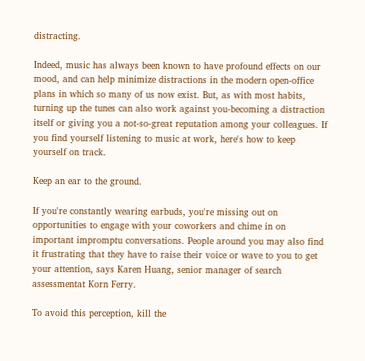distracting.

Indeed, music has always been known to have profound effects on our mood, and can help minimize distractions in the modern open-office plans in which so many of us now exist. But, as with most habits, turning up the tunes can also work against you-becoming a distraction itself or giving you a not-so-great reputation among your colleagues. If you find yourself listening to music at work, here's how to keep yourself on track.

Keep an ear to the ground.

If you're constantly wearing earbuds, you're missing out on opportunities to engage with your coworkers and chime in on important impromptu conversations. People around you may also find it frustrating that they have to raise their voice or wave to you to get your attention, says Karen Huang, senior manager of search assessmentat Korn Ferry.

To avoid this perception, kill the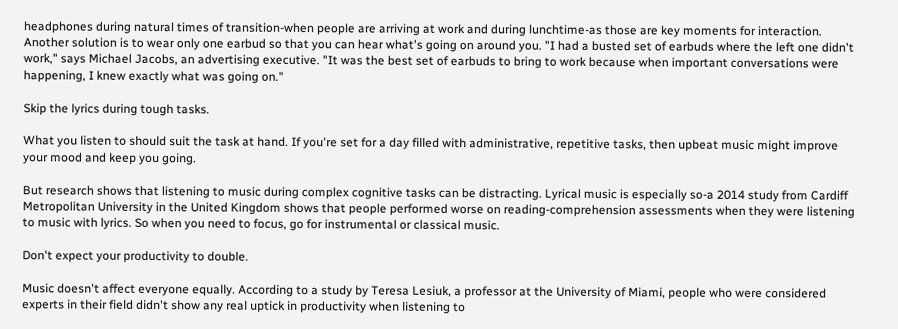headphones during natural times of transition-when people are arriving at work and during lunchtime-as those are key moments for interaction. Another solution is to wear only one earbud so that you can hear what's going on around you. "I had a busted set of earbuds where the left one didn't work," says Michael Jacobs, an advertising executive. "It was the best set of earbuds to bring to work because when important conversations were happening, I knew exactly what was going on."

Skip the lyrics during tough tasks.

What you listen to should suit the task at hand. If you're set for a day filled with administrative, repetitive tasks, then upbeat music might improve your mood and keep you going.

But research shows that listening to music during complex cognitive tasks can be distracting. Lyrical music is especially so-a 2014 study from Cardiff Metropolitan University in the United Kingdom shows that people performed worse on reading-comprehension assessments when they were listening to music with lyrics. So when you need to focus, go for instrumental or classical music.

Don't expect your productivity to double.

Music doesn't affect everyone equally. According to a study by Teresa Lesiuk, a professor at the University of Miami, people who were considered experts in their field didn't show any real uptick in productivity when listening to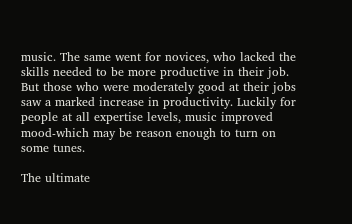music. The same went for novices, who lacked the skills needed to be more productive in their job. But those who were moderately good at their jobs saw a marked increase in productivity. Luckily for people at all expertise levels, music improved mood-which may be reason enough to turn on some tunes.

The ultimate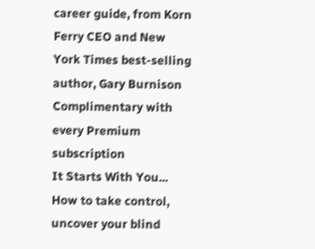career guide, from Korn Ferry CEO and New York Times best-selling author, Gary Burnison
Complimentary with every Premium subscription
It Starts With You...
How to take control, uncover your blind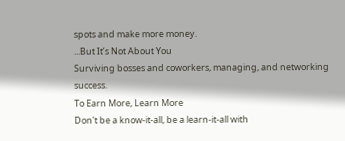spots and make more money.
...But It’s Not About You
Surviving bosses and coworkers, managing, and networking success.
To Earn More, Learn More
Don't be a know-it-all, be a learn-it-all with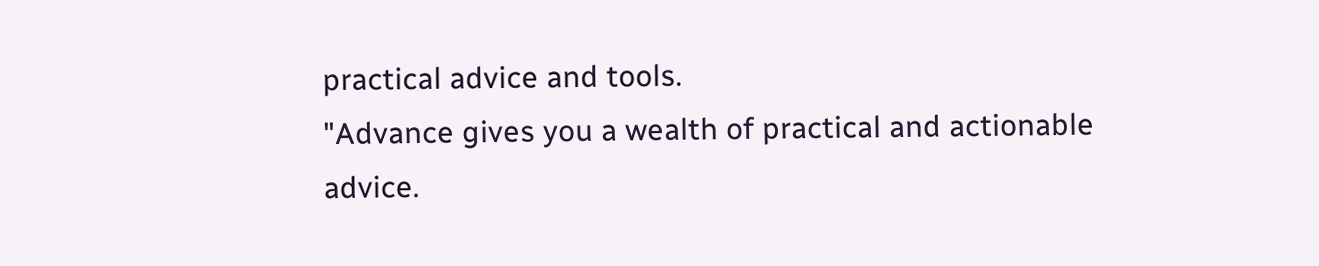practical advice and tools.
"Advance gives you a wealth of practical and actionable advice.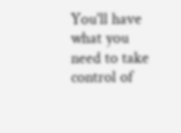You'll have what you need to take control of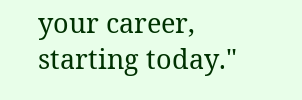your career, starting today."